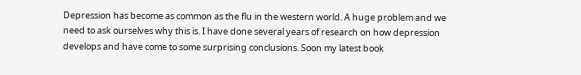Depression has become as common as the flu in the western world. A huge problem and we need to ask ourselves why this is. I have done several years of research on how depression develops and have come to some surprising conclusions. Soon my latest book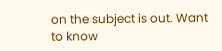on the subject is out. Want to know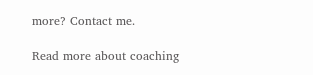more? Contact me.

Read more about coaching